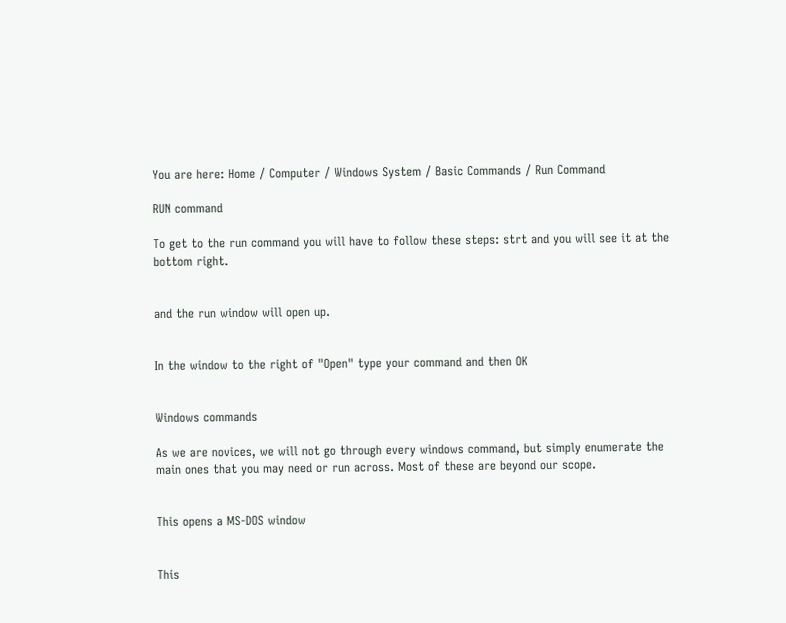You are here: Home / Computer / Windows System / Basic Commands / Run Command

RUN command

To get to the run command you will have to follow these steps: strt and you will see it at the bottom right.


and the run window will open up.


In the window to the right of "Open" type your command and then OK


Windows commands

As we are novices, we will not go through every windows command, but simply enumerate the main ones that you may need or run across. Most of these are beyond our scope.


This opens a MS-DOS window


This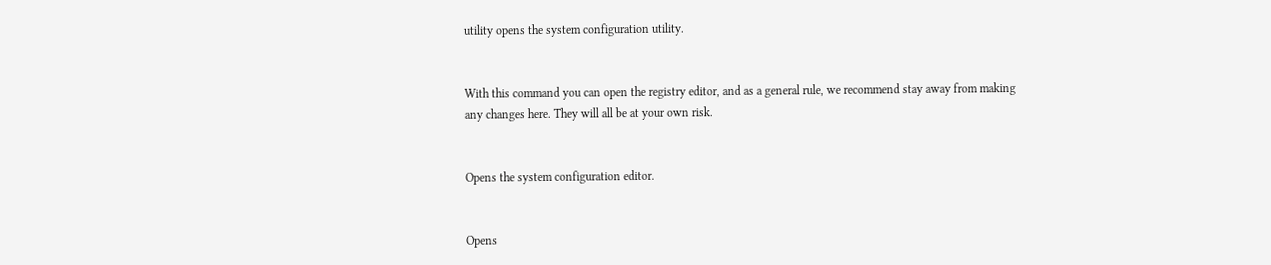utility opens the system configuration utility.


With this command you can open the registry editor, and as a general rule, we recommend stay away from making any changes here. They will all be at your own risk.


Opens the system configuration editor.


Opens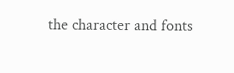the character and fonts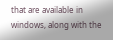that are available in windows, along with the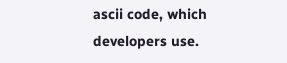ascii code, which developers use.